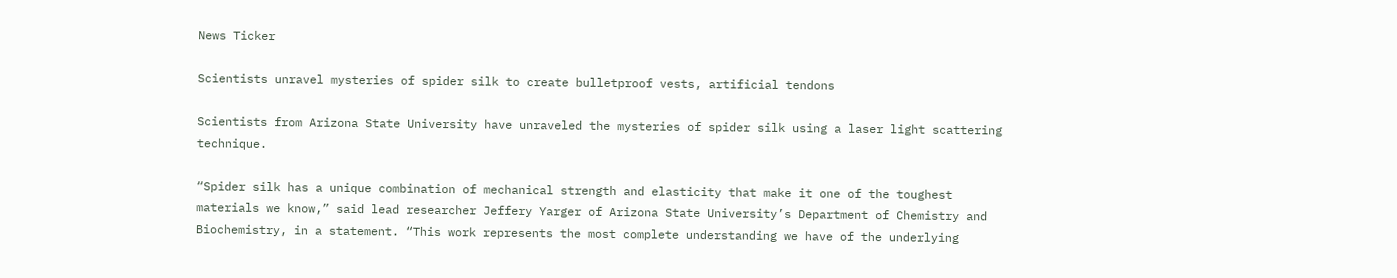News Ticker

Scientists unravel mysteries of spider silk to create bulletproof vests, artificial tendons

Scientists from Arizona State University have unraveled the mysteries of spider silk using a laser light scattering technique.

“Spider silk has a unique combination of mechanical strength and elasticity that make it one of the toughest materials we know,” said lead researcher Jeffery Yarger of Arizona State University’s Department of Chemistry and Biochemistry, in a statement. “This work represents the most complete understanding we have of the underlying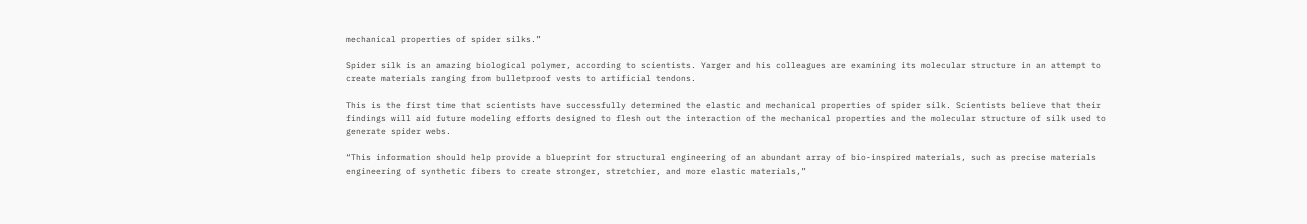mechanical properties of spider silks.”

Spider silk is an amazing biological polymer, according to scientists. Yarger and his colleagues are examining its molecular structure in an attempt to create materials ranging from bulletproof vests to artificial tendons.

This is the first time that scientists have successfully determined the elastic and mechanical properties of spider silk. Scientists believe that their findings will aid future modeling efforts designed to flesh out the interaction of the mechanical properties and the molecular structure of silk used to generate spider webs.

“This information should help provide a blueprint for structural engineering of an abundant array of bio-inspired materials, such as precise materials engineering of synthetic fibers to create stronger, stretchier, and more elastic materials,”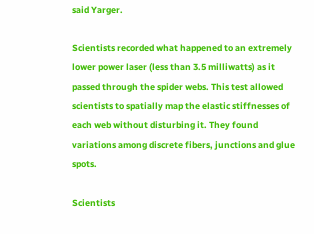said Yarger.

Scientists recorded what happened to an extremely lower power laser (less than 3.5 milliwatts) as it passed through the spider webs. This test allowed scientists to spatially map the elastic stiffnesses of each web without disturbing it. They found variations among discrete fibers, junctions and glue spots.

Scientists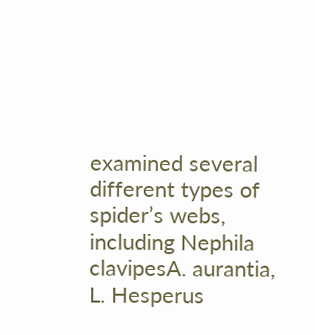examined several different types of spider’s webs, including Nephila clavipesA. aurantia, L. Hesperus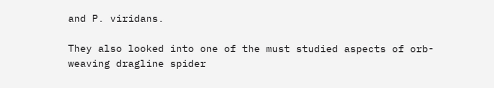and P. viridans.

They also looked into one of the must studied aspects of orb-weaving dragline spider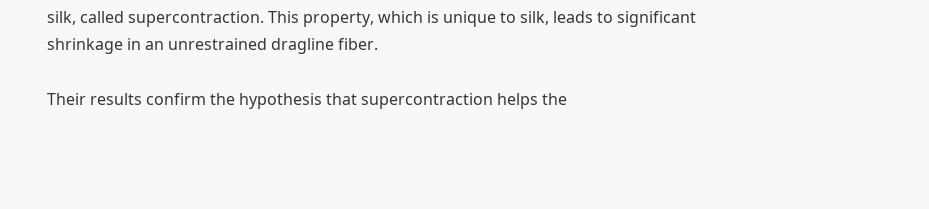silk, called supercontraction. This property, which is unique to silk, leads to significant shrinkage in an unrestrained dragline fiber.

Their results confirm the hypothesis that supercontraction helps the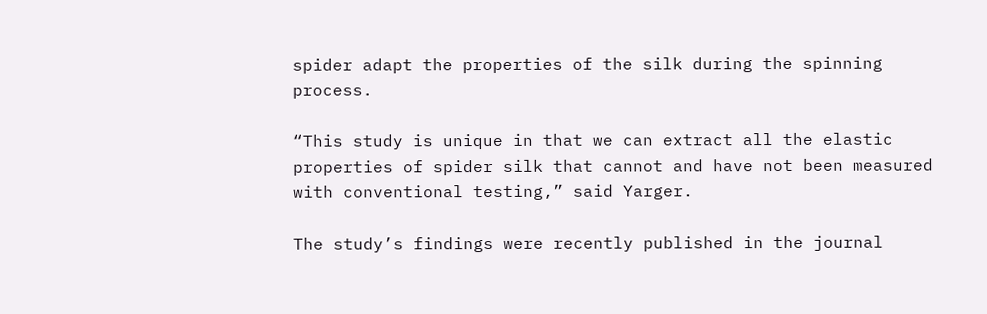spider adapt the properties of the silk during the spinning process.

“This study is unique in that we can extract all the elastic properties of spider silk that cannot and have not been measured with conventional testing,” said Yarger.

The study’s findings were recently published in the journal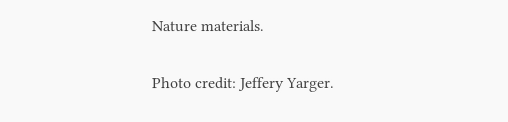Nature materials.

Photo credit: Jeffery Yarger.